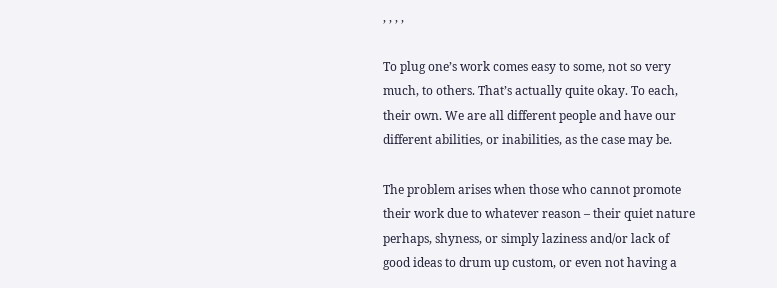, , , ,

To plug one’s work comes easy to some, not so very much, to others. That’s actually quite okay. To each, their own. We are all different people and have our different abilities, or inabilities, as the case may be.

The problem arises when those who cannot promote their work due to whatever reason – their quiet nature perhaps, shyness, or simply laziness and/or lack of good ideas to drum up custom, or even not having a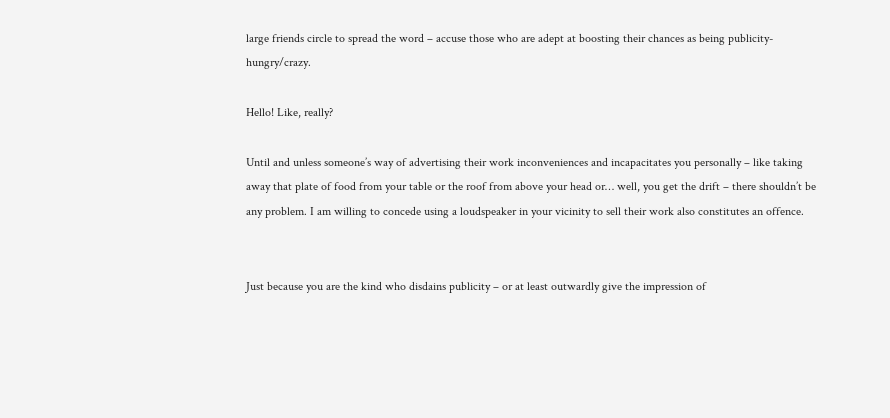large friends circle to spread the word – accuse those who are adept at boosting their chances as being publicity-hungry/crazy.

Hello! Like, really?

Until and unless someone’s way of advertising their work inconveniences and incapacitates you personally – like taking away that plate of food from your table or the roof from above your head or… well, you get the drift – there shouldn’t be any problem. I am willing to concede using a loudspeaker in your vicinity to sell their work also constitutes an offence.


Just because you are the kind who disdains publicity – or at least outwardly give the impression of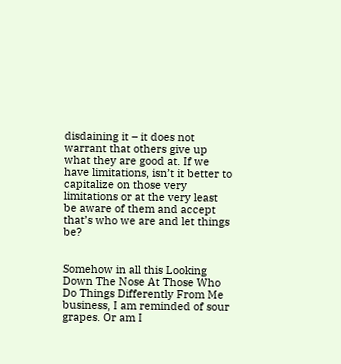disdaining it – it does not warrant that others give up what they are good at. If we have limitations, isn’t it better to capitalize on those very limitations or at the very least be aware of them and accept that’s who we are and let things be?


Somehow in all this Looking Down The Nose At Those Who Do Things Differently From Me business, I am reminded of sour grapes. Or am I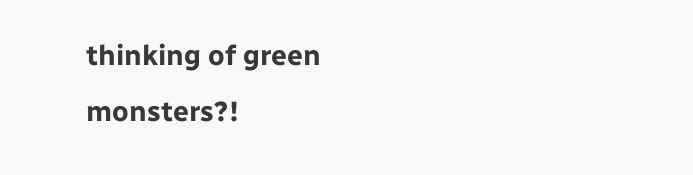thinking of green monsters?!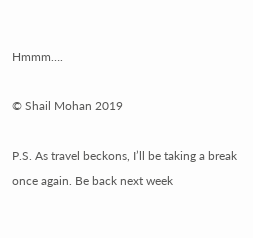Hmmm….

© Shail Mohan 2019

P.S. As travel beckons, I’ll be taking a break once again. Be back next week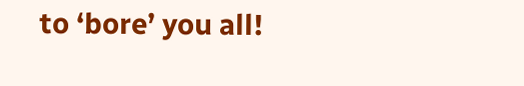to ‘bore’ you all!